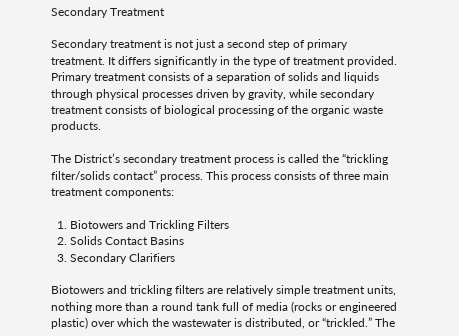Secondary Treatment

Secondary treatment is not just a second step of primary treatment. It differs significantly in the type of treatment provided. Primary treatment consists of a separation of solids and liquids through physical processes driven by gravity, while secondary treatment consists of biological processing of the organic waste products.

The District’s secondary treatment process is called the “trickling filter/solids contact” process. This process consists of three main treatment components:

  1. Biotowers and Trickling Filters
  2. Solids Contact Basins
  3. Secondary Clarifiers

Biotowers and trickling filters are relatively simple treatment units, nothing more than a round tank full of media (rocks or engineered plastic) over which the wastewater is distributed, or “trickled.” The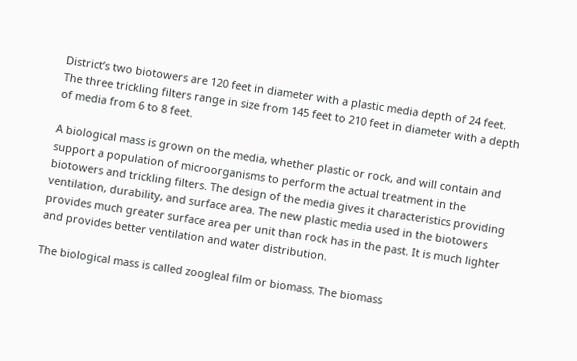District’s two biotowers are 120 feet in diameter with a plastic media depth of 24 feet. The three trickling filters range in size from 145 feet to 210 feet in diameter with a depth of media from 6 to 8 feet.

A biological mass is grown on the media, whether plastic or rock, and will contain and support a population of microorganisms to perform the actual treatment in the biotowers and trickling filters. The design of the media gives it characteristics providing ventilation, durability, and surface area. The new plastic media used in the biotowers provides much greater surface area per unit than rock has in the past. It is much lighter and provides better ventilation and water distribution.

The biological mass is called zoogleal film or biomass. The biomass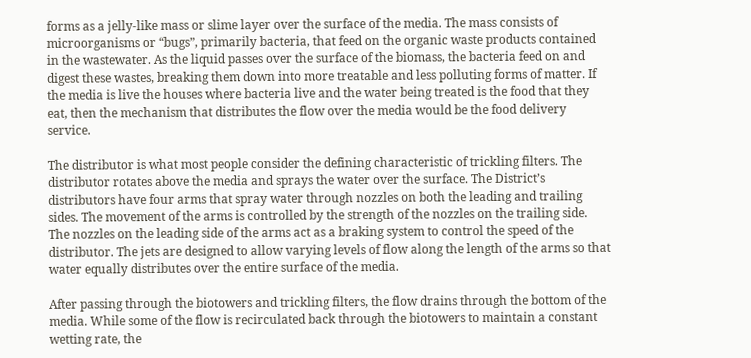forms as a jelly-like mass or slime layer over the surface of the media. The mass consists of microorganisms or “bugs”, primarily bacteria, that feed on the organic waste products contained in the wastewater. As the liquid passes over the surface of the biomass, the bacteria feed on and digest these wastes, breaking them down into more treatable and less polluting forms of matter. If the media is live the houses where bacteria live and the water being treated is the food that they eat, then the mechanism that distributes the flow over the media would be the food delivery service.

The distributor is what most people consider the defining characteristic of trickling filters. The distributor rotates above the media and sprays the water over the surface. The District’s distributors have four arms that spray water through nozzles on both the leading and trailing sides. The movement of the arms is controlled by the strength of the nozzles on the trailing side. The nozzles on the leading side of the arms act as a braking system to control the speed of the distributor. The jets are designed to allow varying levels of flow along the length of the arms so that water equally distributes over the entire surface of the media.

After passing through the biotowers and trickling filters, the flow drains through the bottom of the media. While some of the flow is recirculated back through the biotowers to maintain a constant wetting rate, the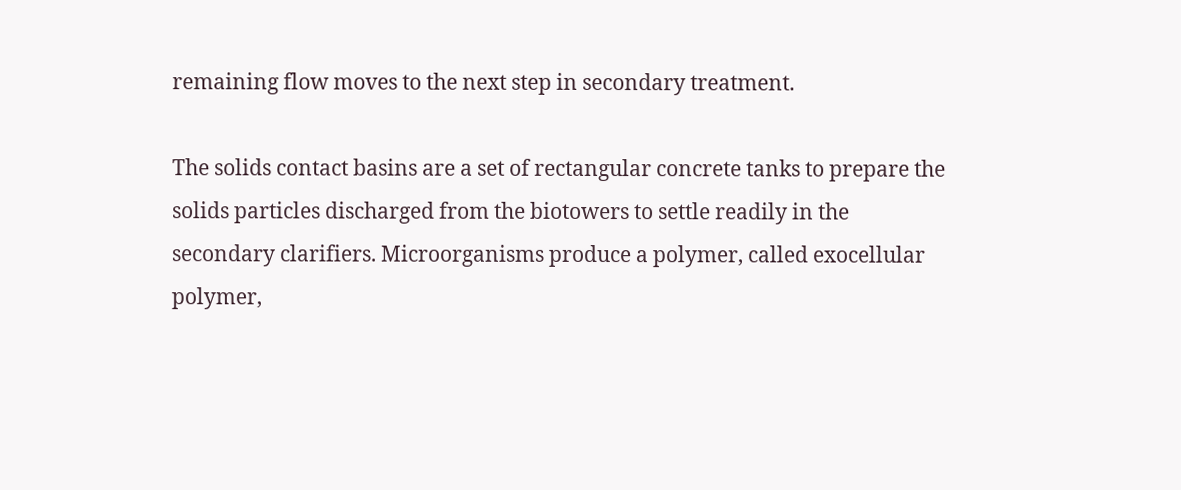remaining flow moves to the next step in secondary treatment.

The solids contact basins are a set of rectangular concrete tanks to prepare the solids particles discharged from the biotowers to settle readily in the secondary clarifiers. Microorganisms produce a polymer, called exocellular polymer,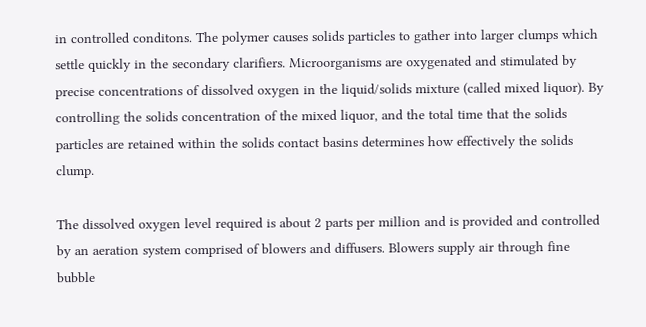in controlled conditons. The polymer causes solids particles to gather into larger clumps which settle quickly in the secondary clarifiers. Microorganisms are oxygenated and stimulated by precise concentrations of dissolved oxygen in the liquid/solids mixture (called mixed liquor). By controlling the solids concentration of the mixed liquor, and the total time that the solids particles are retained within the solids contact basins determines how effectively the solids clump.

The dissolved oxygen level required is about 2 parts per million and is provided and controlled by an aeration system comprised of blowers and diffusers. Blowers supply air through fine bubble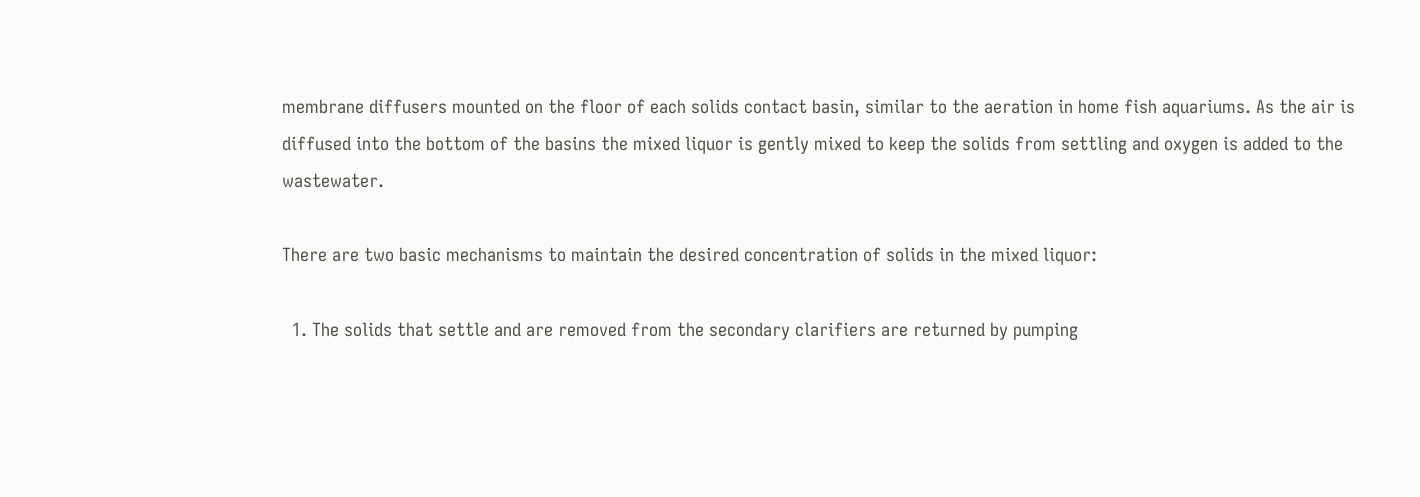membrane diffusers mounted on the floor of each solids contact basin, similar to the aeration in home fish aquariums. As the air is diffused into the bottom of the basins the mixed liquor is gently mixed to keep the solids from settling and oxygen is added to the wastewater.

There are two basic mechanisms to maintain the desired concentration of solids in the mixed liquor:

  1. The solids that settle and are removed from the secondary clarifiers are returned by pumping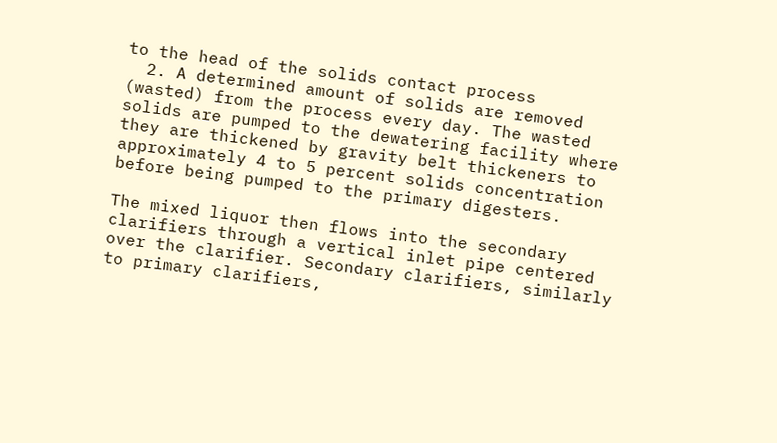to the head of the solids contact process
  2. A determined amount of solids are removed (wasted) from the process every day. The wasted solids are pumped to the dewatering facility where they are thickened by gravity belt thickeners to approximately 4 to 5 percent solids concentration before being pumped to the primary digesters.

The mixed liquor then flows into the secondary clarifiers through a vertical inlet pipe centered over the clarifier. Secondary clarifiers, similarly to primary clarifiers,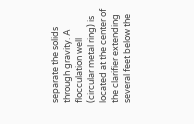separate the solids through gravity. A flocculation well (circular metal ring) is located at the center of the clarifier extending several feet below the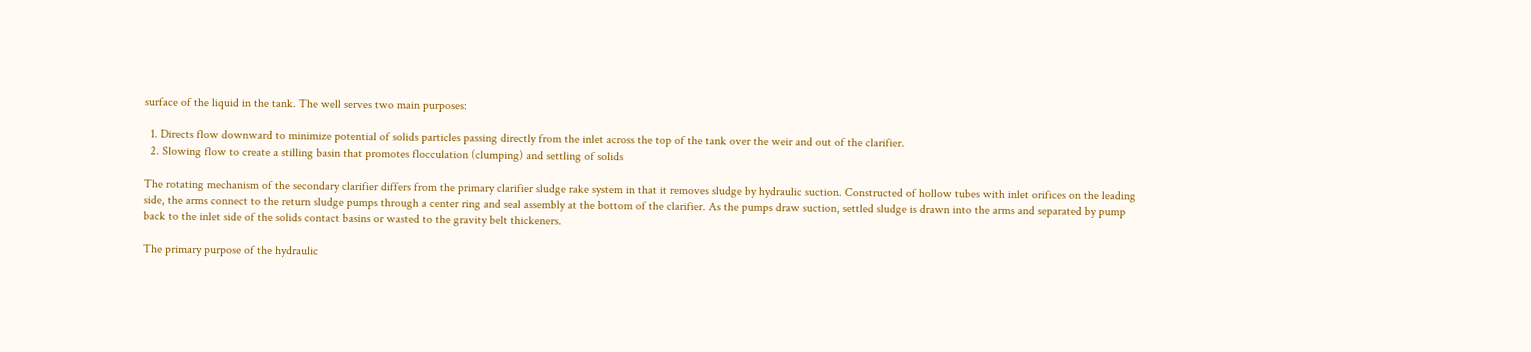surface of the liquid in the tank. The well serves two main purposes:

  1. Directs flow downward to minimize potential of solids particles passing directly from the inlet across the top of the tank over the weir and out of the clarifier.
  2. Slowing flow to create a stilling basin that promotes flocculation (clumping) and settling of solids

The rotating mechanism of the secondary clarifier differs from the primary clarifier sludge rake system in that it removes sludge by hydraulic suction. Constructed of hollow tubes with inlet orifices on the leading side, the arms connect to the return sludge pumps through a center ring and seal assembly at the bottom of the clarifier. As the pumps draw suction, settled sludge is drawn into the arms and separated by pump back to the inlet side of the solids contact basins or wasted to the gravity belt thickeners.

The primary purpose of the hydraulic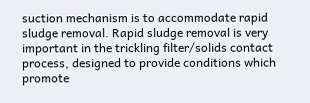suction mechanism is to accommodate rapid sludge removal. Rapid sludge removal is very important in the trickling filter/solids contact process, designed to provide conditions which promote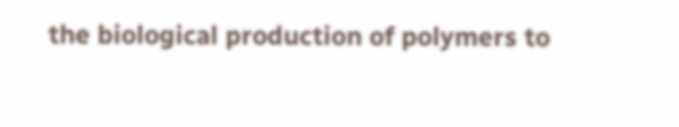the biological production of polymers to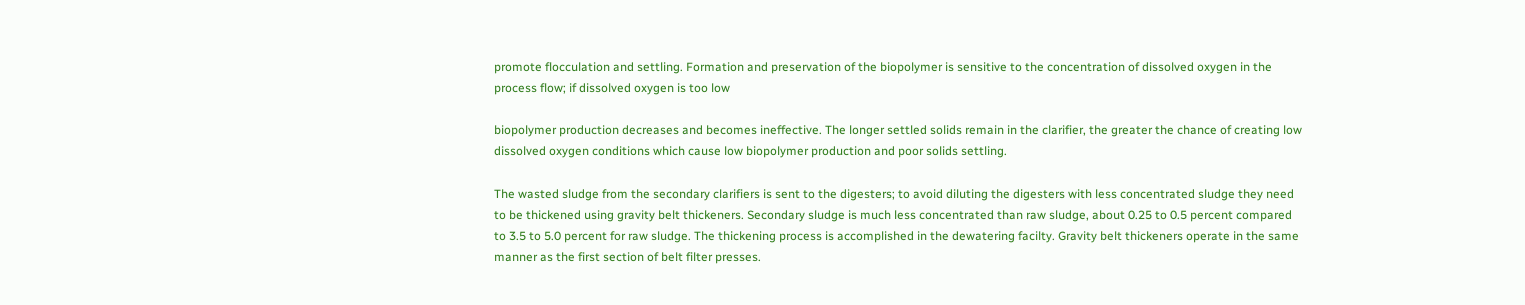promote flocculation and settling. Formation and preservation of the biopolymer is sensitive to the concentration of dissolved oxygen in the process flow; if dissolved oxygen is too low

biopolymer production decreases and becomes ineffective. The longer settled solids remain in the clarifier, the greater the chance of creating low dissolved oxygen conditions which cause low biopolymer production and poor solids settling.

The wasted sludge from the secondary clarifiers is sent to the digesters; to avoid diluting the digesters with less concentrated sludge they need to be thickened using gravity belt thickeners. Secondary sludge is much less concentrated than raw sludge, about 0.25 to 0.5 percent compared to 3.5 to 5.0 percent for raw sludge. The thickening process is accomplished in the dewatering facilty. Gravity belt thickeners operate in the same manner as the first section of belt filter presses.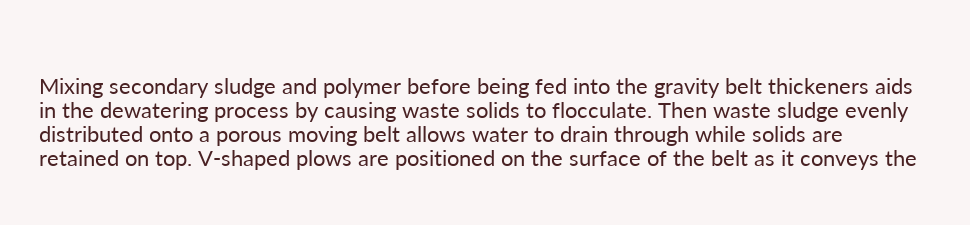Mixing secondary sludge and polymer before being fed into the gravity belt thickeners aids in the dewatering process by causing waste solids to flocculate. Then waste sludge evenly distributed onto a porous moving belt allows water to drain through while solids are retained on top. V-shaped plows are positioned on the surface of the belt as it conveys the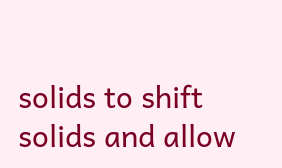solids to shift solids and allow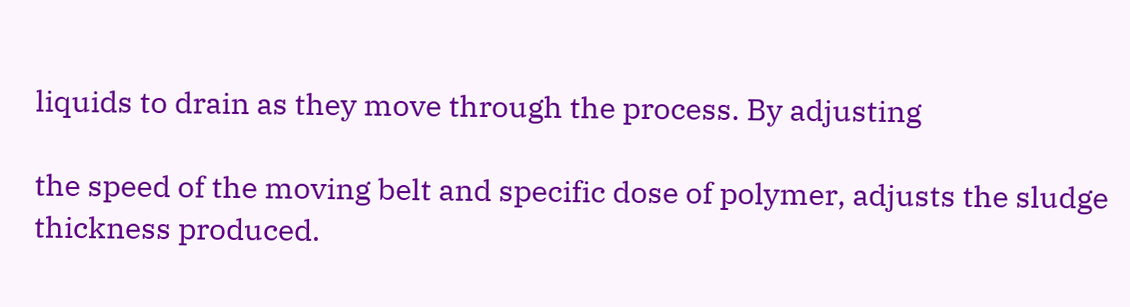liquids to drain as they move through the process. By adjusting

the speed of the moving belt and specific dose of polymer, adjusts the sludge thickness produced.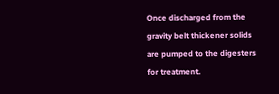Once discharged from the gravity belt thickener solids are pumped to the digesters for treatment.